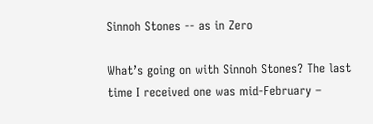Sinnoh Stones -- as in Zero

What’s going on with Sinnoh Stones? The last time I received one was mid-February –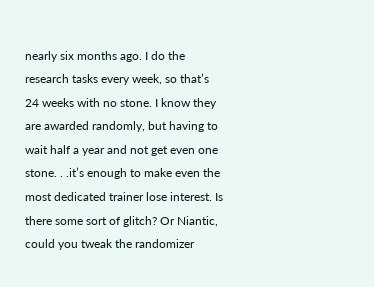nearly six months ago. I do the research tasks every week, so that’s 24 weeks with no stone. I know they are awarded randomly, but having to wait half a year and not get even one stone. . .it’s enough to make even the most dedicated trainer lose interest. Is there some sort of glitch? Or Niantic, could you tweak the randomizer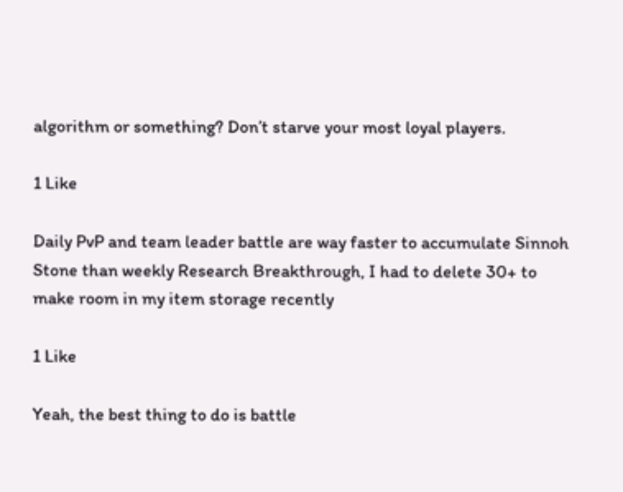algorithm or something? Don’t starve your most loyal players.

1 Like

Daily PvP and team leader battle are way faster to accumulate Sinnoh Stone than weekly Research Breakthrough, I had to delete 30+ to make room in my item storage recently

1 Like

Yeah, the best thing to do is battle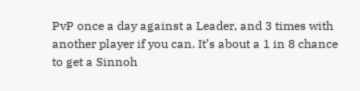PvP once a day against a Leader, and 3 times with another player if you can. It’s about a 1 in 8 chance to get a Sinnoh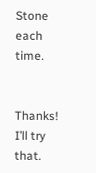Stone each time.


Thanks! I’ll try that.